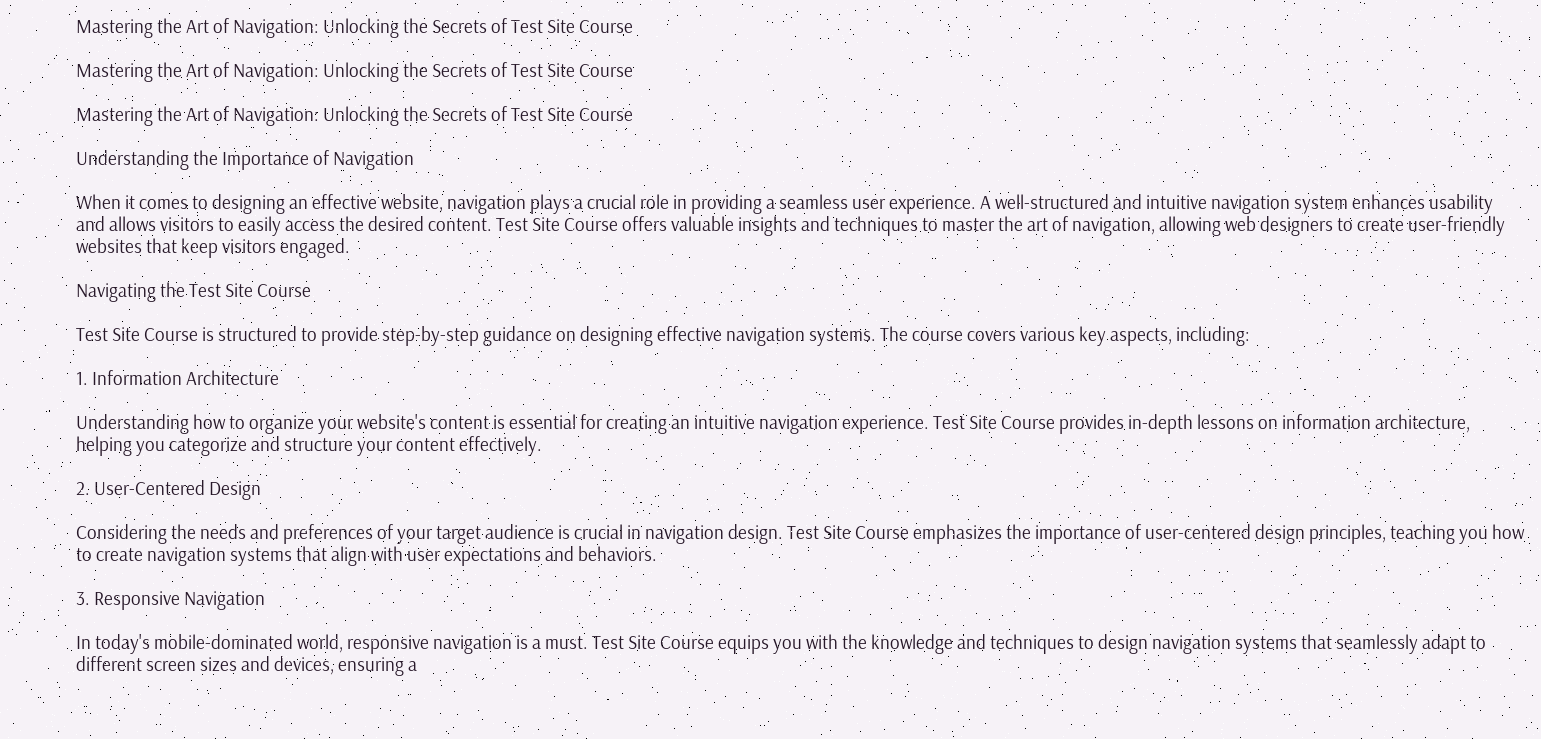Mastering the Art of Navigation: Unlocking the Secrets of Test Site Course

Mastering the Art of Navigation: Unlocking the Secrets of Test Site Course

Mastering the Art of Navigation: Unlocking the Secrets of Test Site Course

Understanding the Importance of Navigation

When it comes to designing an effective website, navigation plays a crucial role in providing a seamless user experience. A well-structured and intuitive navigation system enhances usability and allows visitors to easily access the desired content. Test Site Course offers valuable insights and techniques to master the art of navigation, allowing web designers to create user-friendly websites that keep visitors engaged.

Navigating the Test Site Course

Test Site Course is structured to provide step-by-step guidance on designing effective navigation systems. The course covers various key aspects, including:

1. Information Architecture

Understanding how to organize your website's content is essential for creating an intuitive navigation experience. Test Site Course provides in-depth lessons on information architecture, helping you categorize and structure your content effectively.

2. User-Centered Design

Considering the needs and preferences of your target audience is crucial in navigation design. Test Site Course emphasizes the importance of user-centered design principles, teaching you how to create navigation systems that align with user expectations and behaviors.

3. Responsive Navigation

In today's mobile-dominated world, responsive navigation is a must. Test Site Course equips you with the knowledge and techniques to design navigation systems that seamlessly adapt to different screen sizes and devices, ensuring a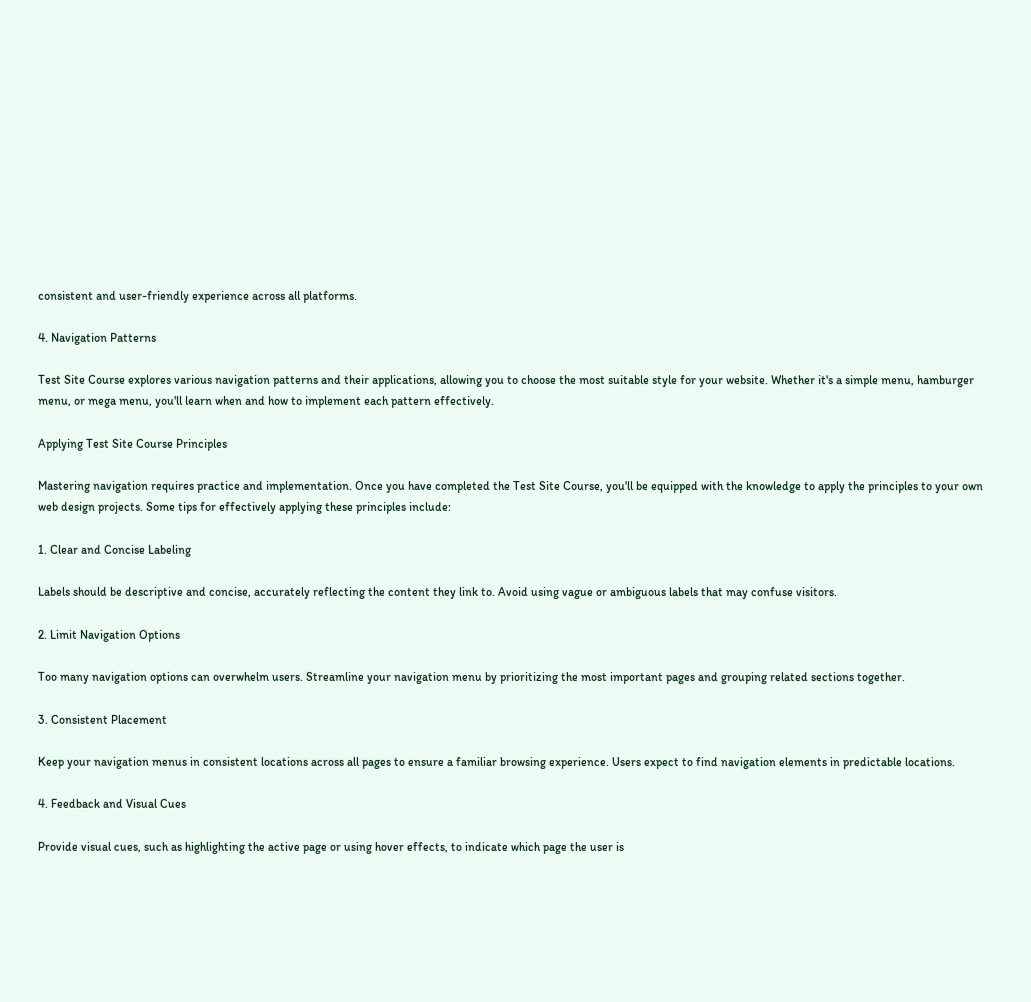consistent and user-friendly experience across all platforms.

4. Navigation Patterns

Test Site Course explores various navigation patterns and their applications, allowing you to choose the most suitable style for your website. Whether it's a simple menu, hamburger menu, or mega menu, you'll learn when and how to implement each pattern effectively.

Applying Test Site Course Principles

Mastering navigation requires practice and implementation. Once you have completed the Test Site Course, you'll be equipped with the knowledge to apply the principles to your own web design projects. Some tips for effectively applying these principles include:

1. Clear and Concise Labeling

Labels should be descriptive and concise, accurately reflecting the content they link to. Avoid using vague or ambiguous labels that may confuse visitors.

2. Limit Navigation Options

Too many navigation options can overwhelm users. Streamline your navigation menu by prioritizing the most important pages and grouping related sections together.

3. Consistent Placement

Keep your navigation menus in consistent locations across all pages to ensure a familiar browsing experience. Users expect to find navigation elements in predictable locations.

4. Feedback and Visual Cues

Provide visual cues, such as highlighting the active page or using hover effects, to indicate which page the user is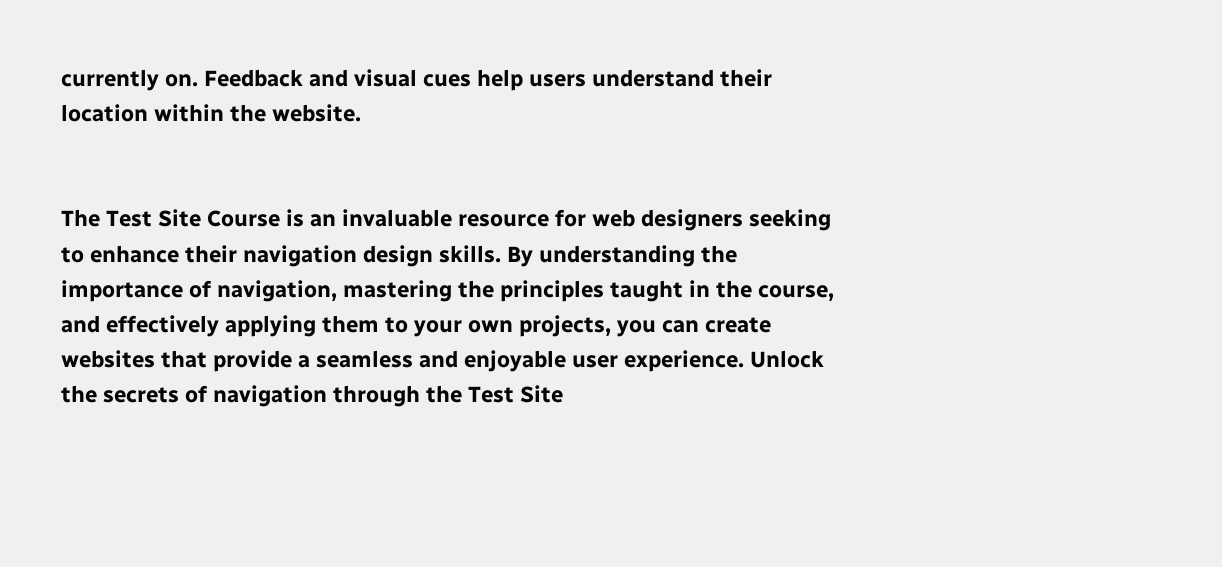currently on. Feedback and visual cues help users understand their location within the website.


The Test Site Course is an invaluable resource for web designers seeking to enhance their navigation design skills. By understanding the importance of navigation, mastering the principles taught in the course, and effectively applying them to your own projects, you can create websites that provide a seamless and enjoyable user experience. Unlock the secrets of navigation through the Test Site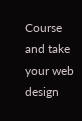Course and take your web design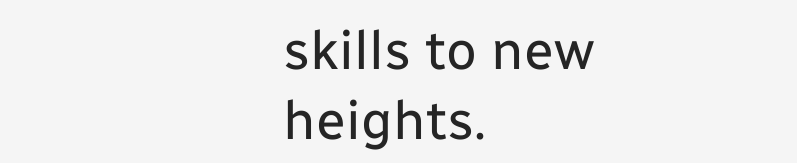skills to new heights.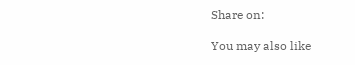Share on:

You may also like